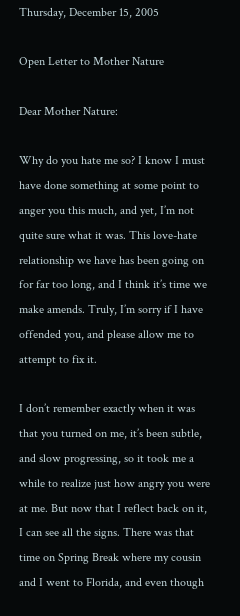Thursday, December 15, 2005

Open Letter to Mother Nature

Dear Mother Nature:

Why do you hate me so? I know I must have done something at some point to anger you this much, and yet, I’m not quite sure what it was. This love-hate relationship we have has been going on for far too long, and I think it’s time we make amends. Truly, I’m sorry if I have offended you, and please allow me to attempt to fix it.

I don’t remember exactly when it was that you turned on me, it’s been subtle, and slow progressing, so it took me a while to realize just how angry you were at me. But now that I reflect back on it, I can see all the signs. There was that time on Spring Break where my cousin and I went to Florida, and even though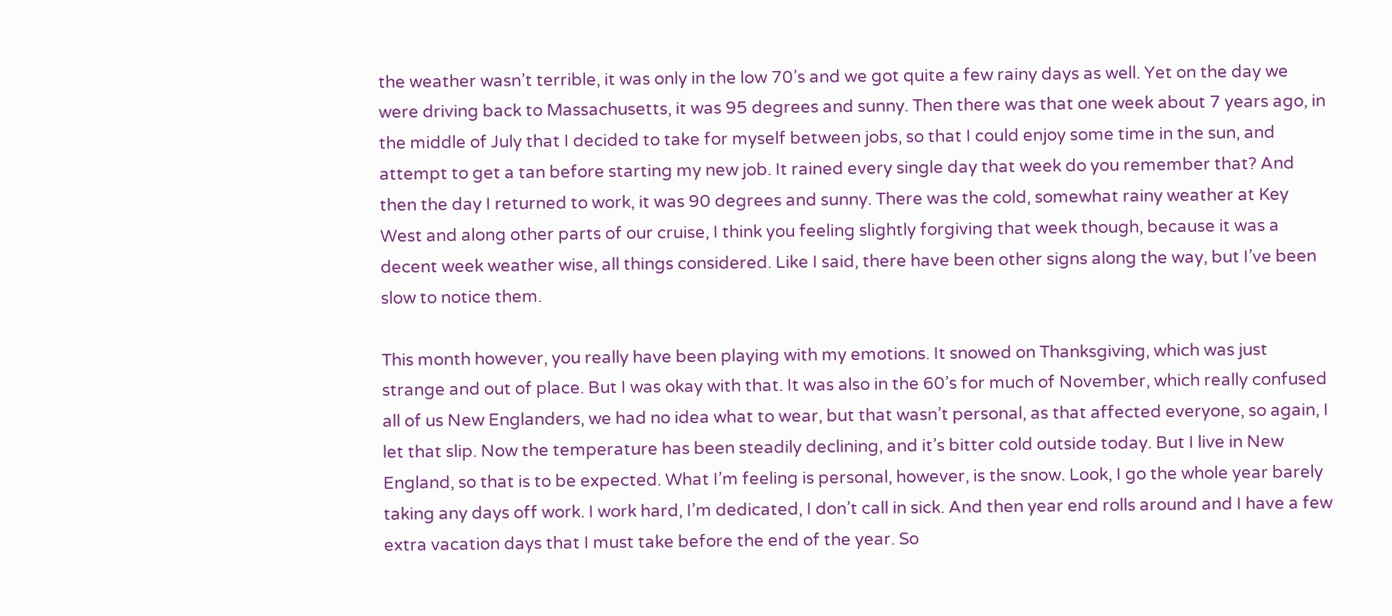the weather wasn’t terrible, it was only in the low 70’s and we got quite a few rainy days as well. Yet on the day we were driving back to Massachusetts, it was 95 degrees and sunny. Then there was that one week about 7 years ago, in the middle of July that I decided to take for myself between jobs, so that I could enjoy some time in the sun, and attempt to get a tan before starting my new job. It rained every single day that week do you remember that? And then the day I returned to work, it was 90 degrees and sunny. There was the cold, somewhat rainy weather at Key West and along other parts of our cruise, I think you feeling slightly forgiving that week though, because it was a decent week weather wise, all things considered. Like I said, there have been other signs along the way, but I’ve been slow to notice them.

This month however, you really have been playing with my emotions. It snowed on Thanksgiving, which was just strange and out of place. But I was okay with that. It was also in the 60’s for much of November, which really confused all of us New Englanders, we had no idea what to wear, but that wasn’t personal, as that affected everyone, so again, I let that slip. Now the temperature has been steadily declining, and it’s bitter cold outside today. But I live in New England, so that is to be expected. What I’m feeling is personal, however, is the snow. Look, I go the whole year barely taking any days off work. I work hard, I’m dedicated, I don’t call in sick. And then year end rolls around and I have a few extra vacation days that I must take before the end of the year. So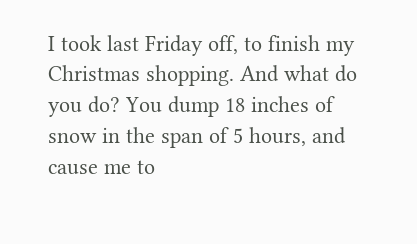I took last Friday off, to finish my Christmas shopping. And what do you do? You dump 18 inches of snow in the span of 5 hours, and cause me to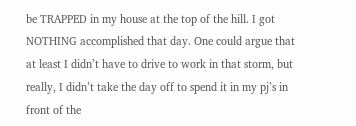be TRAPPED in my house at the top of the hill. I got NOTHING accomplished that day. One could argue that at least I didn’t have to drive to work in that storm, but really, I didn’t take the day off to spend it in my pj’s in front of the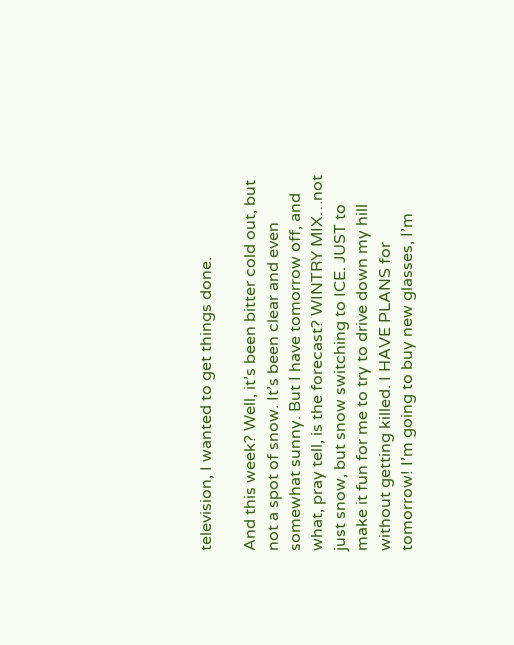television, I wanted to get things done.

And this week? Well, it’s been bitter cold out, but not a spot of snow. It’s been clear and even somewhat sunny. But I have tomorrow off, and what, pray tell, is the forecast? WINTRY MIX…not just snow, but snow switching to ICE. JUST to make it fun for me to try to drive down my hill without getting killed. I HAVE PLANS for tomorrow! I’m going to buy new glasses, I’m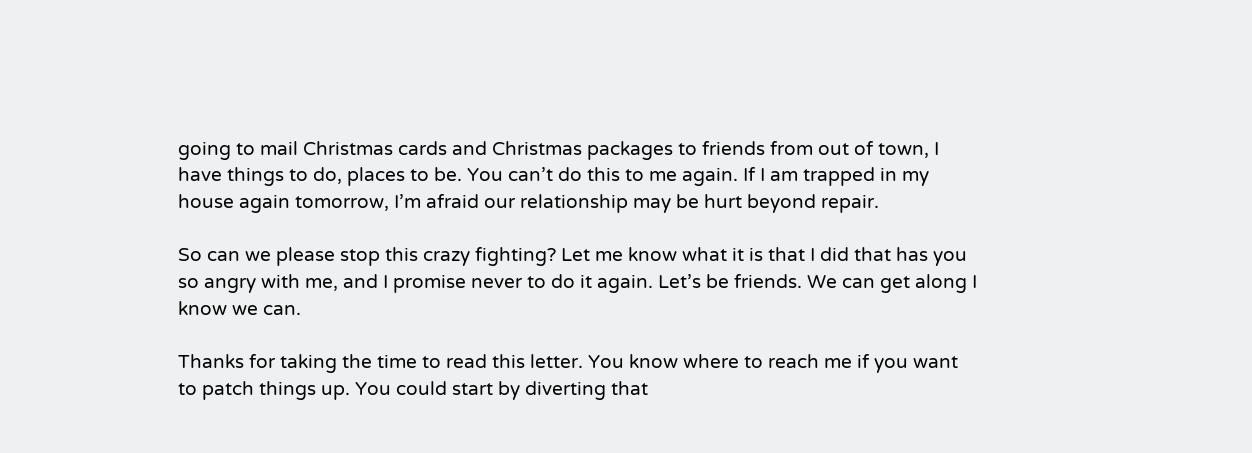going to mail Christmas cards and Christmas packages to friends from out of town, I have things to do, places to be. You can’t do this to me again. If I am trapped in my house again tomorrow, I’m afraid our relationship may be hurt beyond repair.

So can we please stop this crazy fighting? Let me know what it is that I did that has you so angry with me, and I promise never to do it again. Let’s be friends. We can get along I know we can.

Thanks for taking the time to read this letter. You know where to reach me if you want to patch things up. You could start by diverting that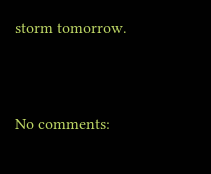storm tomorrow.



No comments: